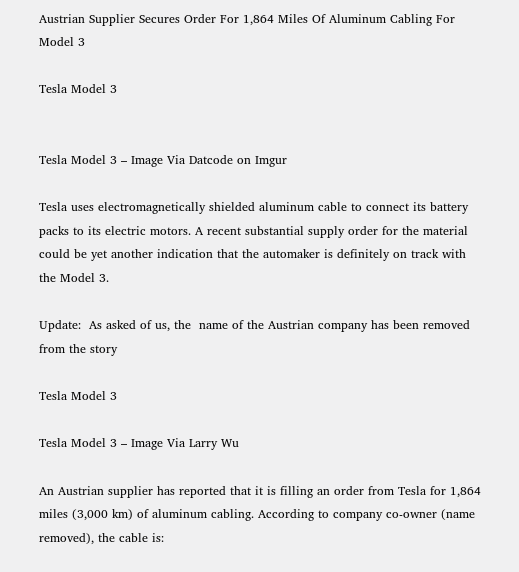Austrian Supplier Secures Order For 1,864 Miles Of Aluminum Cabling For Model 3

Tesla Model 3


Tesla Model 3 – Image Via Datcode on Imgur

Tesla uses electromagnetically shielded aluminum cable to connect its battery packs to its electric motors. A recent substantial supply order for the material could be yet another indication that the automaker is definitely on track with the Model 3.

Update:  As asked of us, the  name of the Austrian company has been removed from the story

Tesla Model 3

Tesla Model 3 – Image Via Larry Wu

An Austrian supplier has reported that it is filling an order from Tesla for 1,864 miles (3,000 km) of aluminum cabling. According to company co-owner (name removed), the cable is: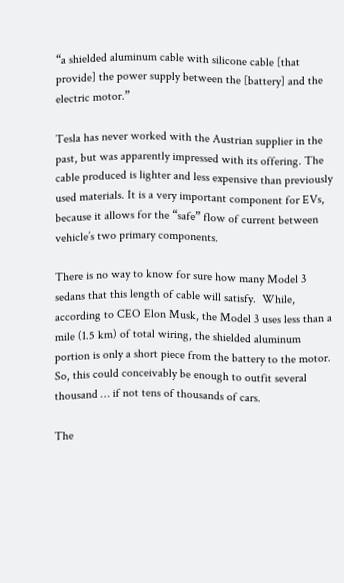“a shielded aluminum cable with silicone cable [that provide] the power supply between the [battery] and the electric motor.”

Tesla has never worked with the Austrian supplier in the past, but was apparently impressed with its offering. The cable produced is lighter and less expensive than previously used materials. It is a very important component for EVs, because it allows for the “safe” flow of current between vehicle’s two primary components.

There is no way to know for sure how many Model 3 sedans that this length of cable will satisfy.  While, according to CEO Elon Musk, the Model 3 uses less than a mile (1.5 km) of total wiring, the shielded aluminum portion is only a short piece from the battery to the motor. So, this could conceivably be enough to outfit several thousand … if not tens of thousands of cars.

The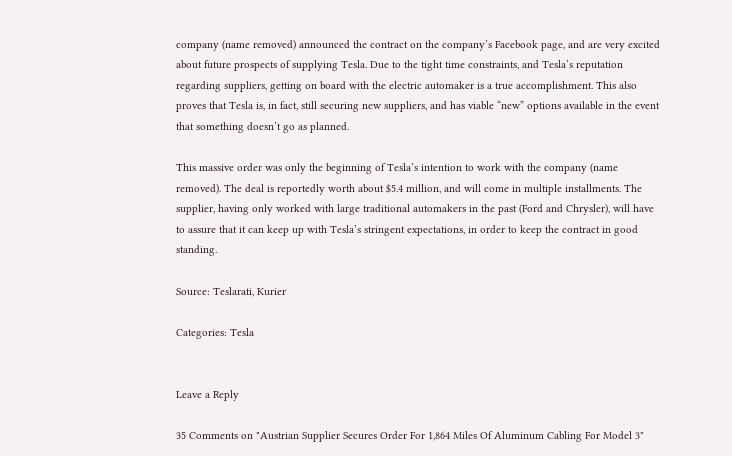company (name removed) announced the contract on the company’s Facebook page, and are very excited about future prospects of supplying Tesla. Due to the tight time constraints, and Tesla’s reputation regarding suppliers, getting on board with the electric automaker is a true accomplishment. This also proves that Tesla is, in fact, still securing new suppliers, and has viable “new” options available in the event that something doesn’t go as planned.

This massive order was only the beginning of Tesla’s intention to work with the company (name removed). The deal is reportedly worth about $5.4 million, and will come in multiple installments. The supplier, having only worked with large traditional automakers in the past (Ford and Chrysler), will have to assure that it can keep up with Tesla’s stringent expectations, in order to keep the contract in good standing.

Source: Teslarati, Kurier

Categories: Tesla


Leave a Reply

35 Comments on "Austrian Supplier Secures Order For 1,864 Miles Of Aluminum Cabling For Model 3"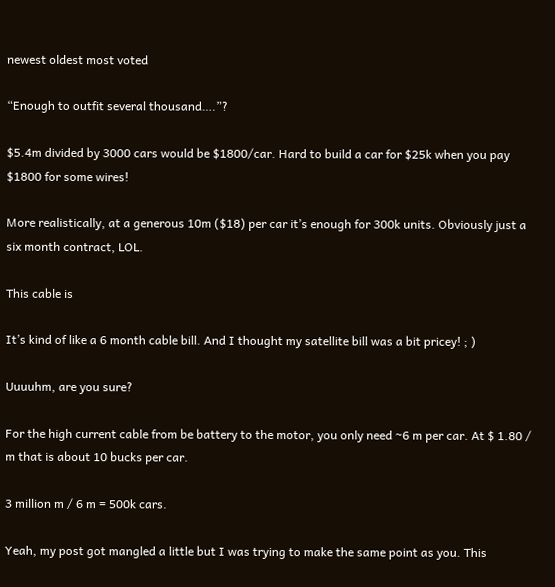newest oldest most voted

“Enough to outfit several thousand….”?

$5.4m divided by 3000 cars would be $1800/car. Hard to build a car for $25k when you pay $1800 for some wires!

More realistically, at a generous 10m ($18) per car it’s enough for 300k units. Obviously just a six month contract, LOL.

This cable is

It’s kind of like a 6 month cable bill. And I thought my satellite bill was a bit pricey! ; )

Uuuuhm, are you sure?

For the high current cable from be battery to the motor, you only need ~6 m per car. At $ 1.80 / m that is about 10 bucks per car.

3 million m / 6 m = 500k cars.

Yeah, my post got mangled a little but I was trying to make the same point as you. This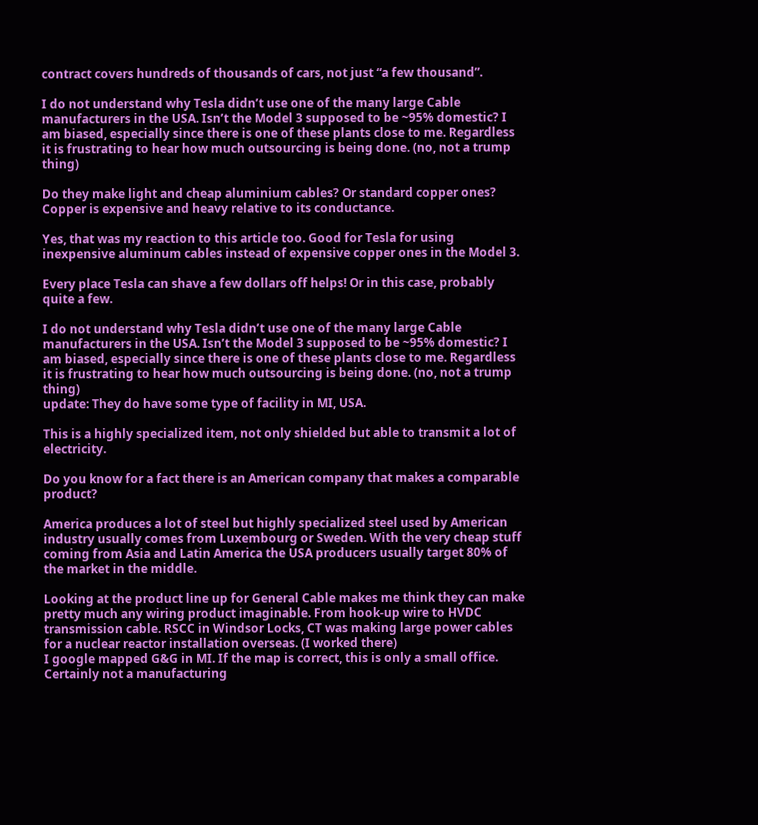contract covers hundreds of thousands of cars, not just “a few thousand”.

I do not understand why Tesla didn’t use one of the many large Cable manufacturers in the USA. Isn’t the Model 3 supposed to be ~95% domestic? I am biased, especially since there is one of these plants close to me. Regardless it is frustrating to hear how much outsourcing is being done. (no, not a trump thing)

Do they make light and cheap aluminium cables? Or standard copper ones? Copper is expensive and heavy relative to its conductance.

Yes, that was my reaction to this article too. Good for Tesla for using inexpensive aluminum cables instead of expensive copper ones in the Model 3.

Every place Tesla can shave a few dollars off helps! Or in this case, probably quite a few.

I do not understand why Tesla didn’t use one of the many large Cable manufacturers in the USA. Isn’t the Model 3 supposed to be ~95% domestic? I am biased, especially since there is one of these plants close to me. Regardless it is frustrating to hear how much outsourcing is being done. (no, not a trump thing)
update: They do have some type of facility in MI, USA.

This is a highly specialized item, not only shielded but able to transmit a lot of electricity.

Do you know for a fact there is an American company that makes a comparable product?

America produces a lot of steel but highly specialized steel used by American industry usually comes from Luxembourg or Sweden. With the very cheap stuff coming from Asia and Latin America the USA producers usually target 80% of the market in the middle.

Looking at the product line up for General Cable makes me think they can make pretty much any wiring product imaginable. From hook-up wire to HVDC transmission cable. RSCC in Windsor Locks, CT was making large power cables for a nuclear reactor installation overseas. (I worked there)
I google mapped G&G in MI. If the map is correct, this is only a small office. Certainly not a manufacturing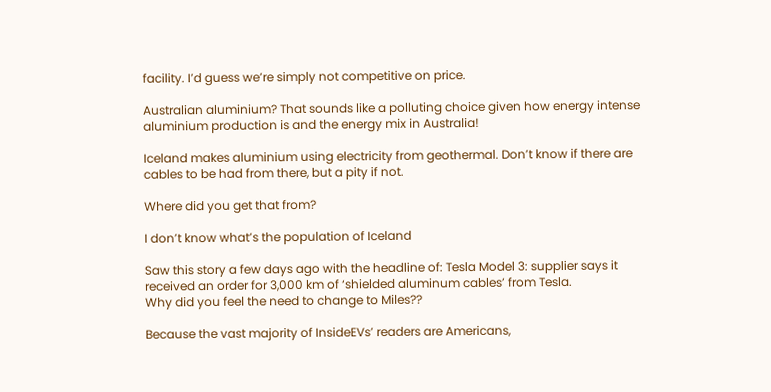facility. I’d guess we’re simply not competitive on price.

Australian aluminium? That sounds like a polluting choice given how energy intense aluminium production is and the energy mix in Australia!

Iceland makes aluminium using electricity from geothermal. Don’t know if there are cables to be had from there, but a pity if not.

Where did you get that from?

I don’t know what’s the population of Iceland

Saw this story a few days ago with the headline of: Tesla Model 3: supplier says it received an order for 3,000 km of ‘shielded aluminum cables’ from Tesla.
Why did you feel the need to change to Miles??

Because the vast majority of InsideEVs’ readers are Americans,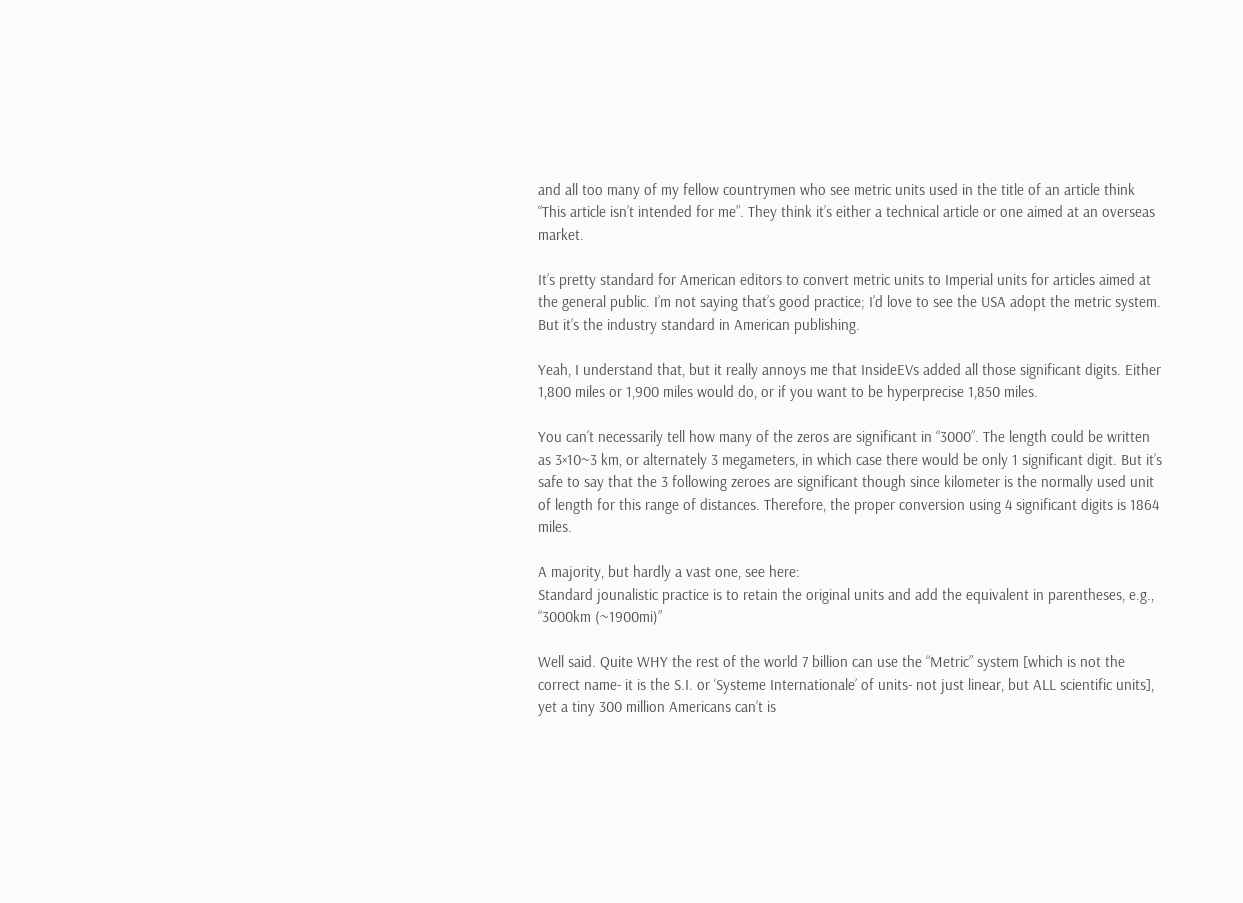and all too many of my fellow countrymen who see metric units used in the title of an article think “This article isn’t intended for me”. They think it’s either a technical article or one aimed at an overseas market.

It’s pretty standard for American editors to convert metric units to Imperial units for articles aimed at the general public. I’m not saying that’s good practice; I’d love to see the USA adopt the metric system. But it’s the industry standard in American publishing.

Yeah, I understand that, but it really annoys me that InsideEVs added all those significant digits. Either 1,800 miles or 1,900 miles would do, or if you want to be hyperprecise 1,850 miles.

You can’t necessarily tell how many of the zeros are significant in “3000”. The length could be written as 3×10~3 km, or alternately 3 megameters, in which case there would be only 1 significant digit. But it’s safe to say that the 3 following zeroes are significant though since kilometer is the normally used unit of length for this range of distances. Therefore, the proper conversion using 4 significant digits is 1864 miles.

A majority, but hardly a vast one, see here:
Standard jounalistic practice is to retain the original units and add the equivalent in parentheses, e.g., “3000km (~1900mi)”

Well said. Quite WHY the rest of the world 7 billion can use the “Metric” system [which is not the correct name- it is the S.I. or ‘Systeme Internationale’ of units- not just linear, but ALL scientific units], yet a tiny 300 million Americans can’t is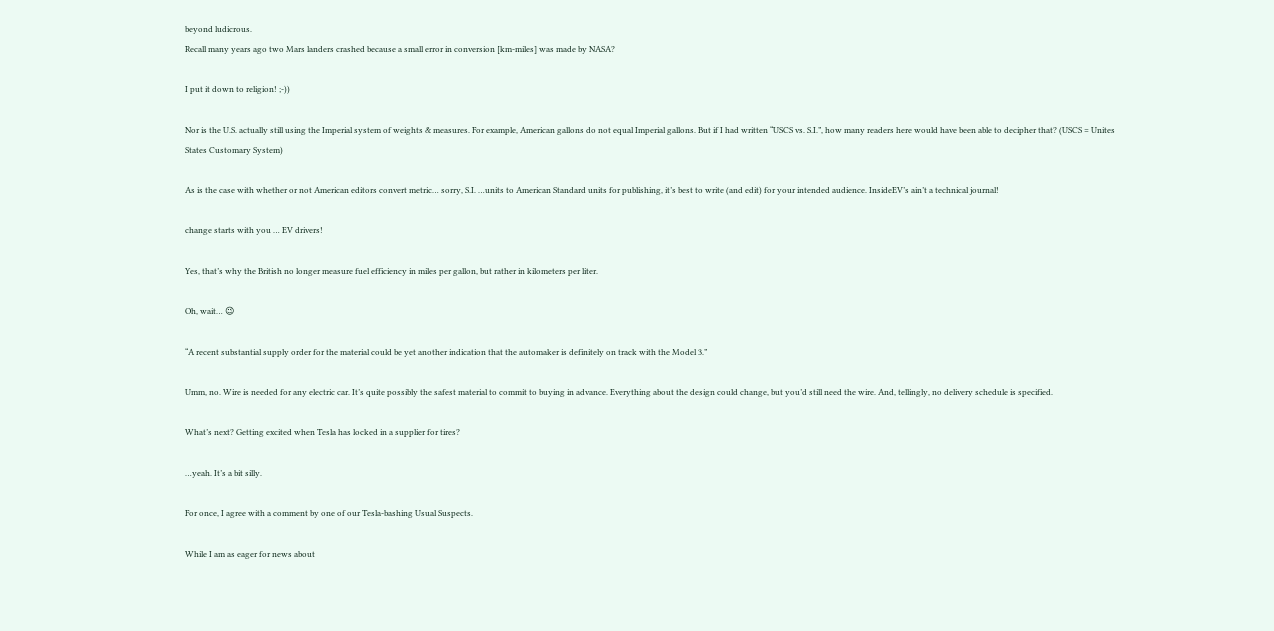beyond ludicrous.
Recall many years ago two Mars landers crashed because a small error in conversion [km-miles] was made by NASA?

I put it down to religion! ;-))

Nor is the U.S. actually still using the Imperial system of weights & measures. For example, American gallons do not equal Imperial gallons. But if I had written “USCS vs. S.I.”, how many readers here would have been able to decipher that? (USCS = Unites States Customary System)

As is the case with whether or not American editors convert metric… sorry, S.I. …units to American Standard units for publishing, it’s best to write (and edit) for your intended audience. InsideEV’s ain’t a technical journal!

change starts with you … EV drivers!

Yes, that’s why the British no longer measure fuel efficiency in miles per gallon, but rather in kilometers per liter.

Oh, wait… 😉

“A recent substantial supply order for the material could be yet another indication that the automaker is definitely on track with the Model 3.”

Umm, no. Wire is needed for any electric car. It’s quite possibly the safest material to commit to buying in advance. Everything about the design could change, but you’d still need the wire. And, tellingly, no delivery schedule is specified.

What’s next? Getting excited when Tesla has locked in a supplier for tires?

…yeah. It’s a bit silly.

For once, I agree with a comment by one of our Tesla-bashing Usual Suspects.

While I am as eager for news about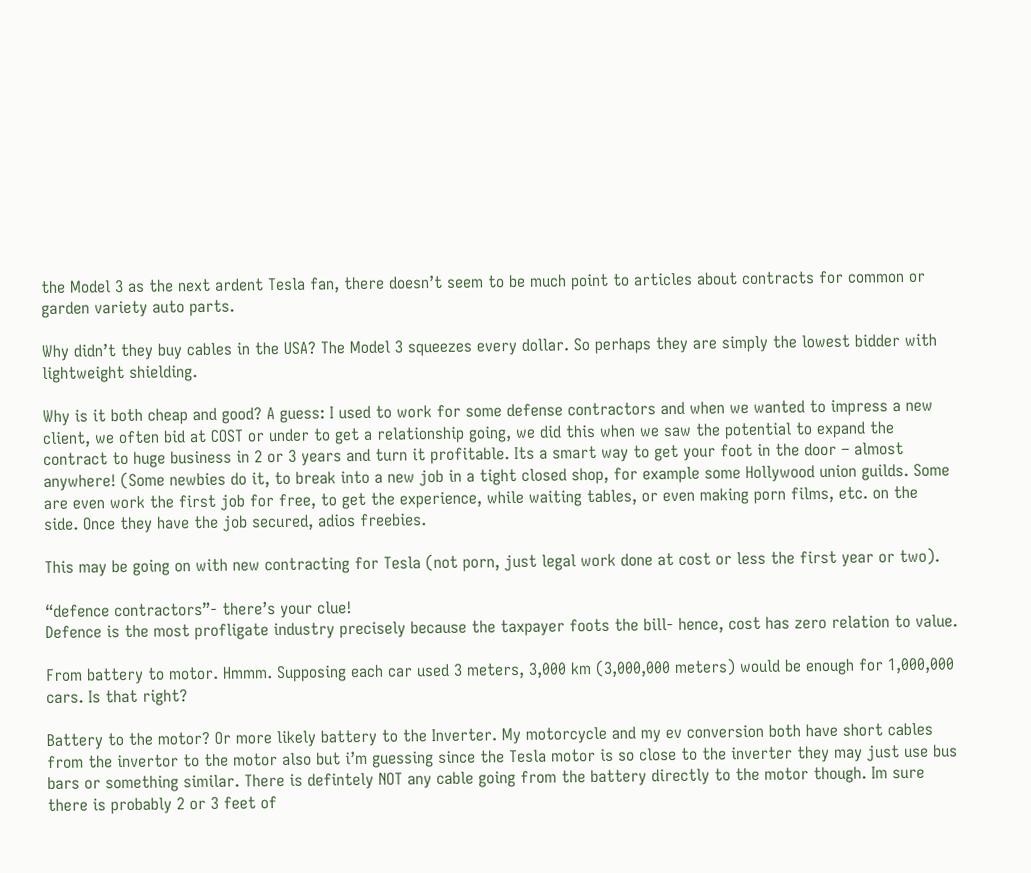the Model 3 as the next ardent Tesla fan, there doesn’t seem to be much point to articles about contracts for common or garden variety auto parts.

Why didn’t they buy cables in the USA? The Model 3 squeezes every dollar. So perhaps they are simply the lowest bidder with lightweight shielding.

Why is it both cheap and good? A guess: I used to work for some defense contractors and when we wanted to impress a new client, we often bid at COST or under to get a relationship going, we did this when we saw the potential to expand the contract to huge business in 2 or 3 years and turn it profitable. Its a smart way to get your foot in the door – almost anywhere! (Some newbies do it, to break into a new job in a tight closed shop, for example some Hollywood union guilds. Some are even work the first job for free, to get the experience, while waiting tables, or even making porn films, etc. on the side. Once they have the job secured, adios freebies.

This may be going on with new contracting for Tesla (not porn, just legal work done at cost or less the first year or two).

“defence contractors”- there’s your clue!
Defence is the most profligate industry precisely because the taxpayer foots the bill- hence, cost has zero relation to value.

From battery to motor. Hmmm. Supposing each car used 3 meters, 3,000 km (3,000,000 meters) would be enough for 1,000,000 cars. Is that right?

Battery to the motor? Or more likely battery to the Inverter. My motorcycle and my ev conversion both have short cables from the invertor to the motor also but i’m guessing since the Tesla motor is so close to the inverter they may just use bus bars or something similar. There is defintely NOT any cable going from the battery directly to the motor though. Im sure there is probably 2 or 3 feet of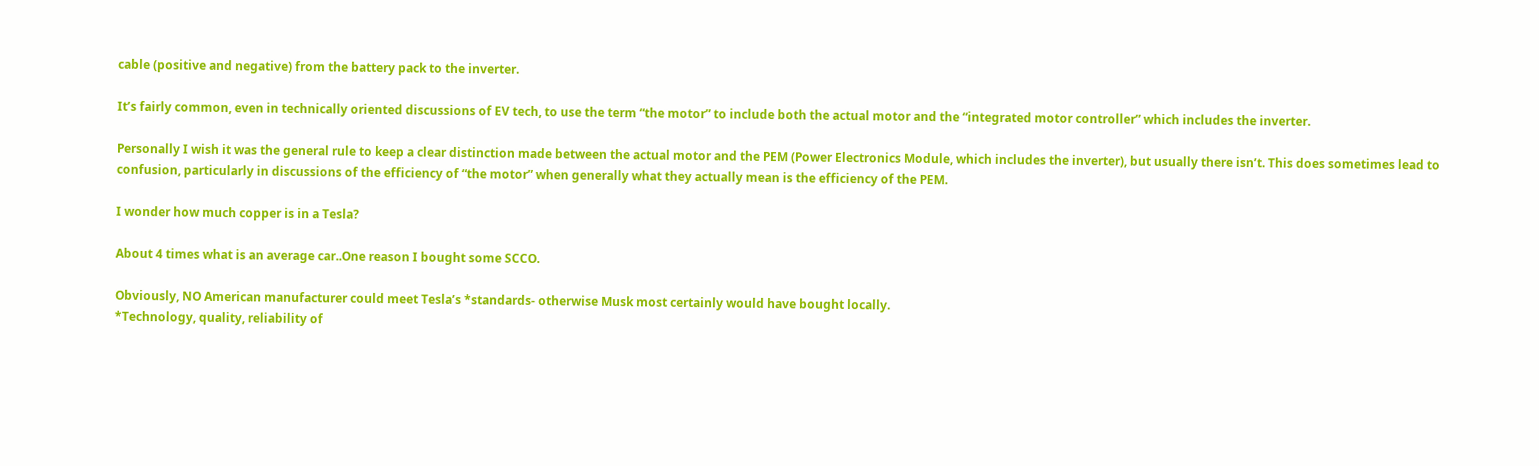cable (positive and negative) from the battery pack to the inverter.

It’s fairly common, even in technically oriented discussions of EV tech, to use the term “the motor” to include both the actual motor and the “integrated motor controller” which includes the inverter.

Personally I wish it was the general rule to keep a clear distinction made between the actual motor and the PEM (Power Electronics Module, which includes the inverter), but usually there isn’t. This does sometimes lead to confusion, particularly in discussions of the efficiency of “the motor” when generally what they actually mean is the efficiency of the PEM.

I wonder how much copper is in a Tesla?

About 4 times what is an average car..One reason I bought some SCCO.

Obviously, NO American manufacturer could meet Tesla’s *standards- otherwise Musk most certainly would have bought locally.
*Technology, quality, reliability of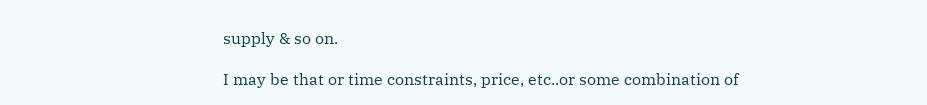supply & so on.

I may be that or time constraints, price, etc..or some combination of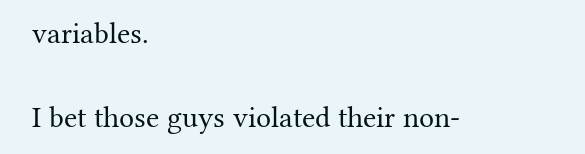variables.

I bet those guys violated their non-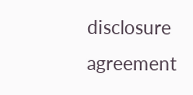disclosure agreement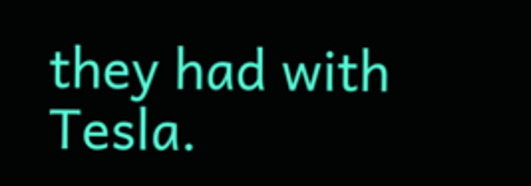they had with Tesla.